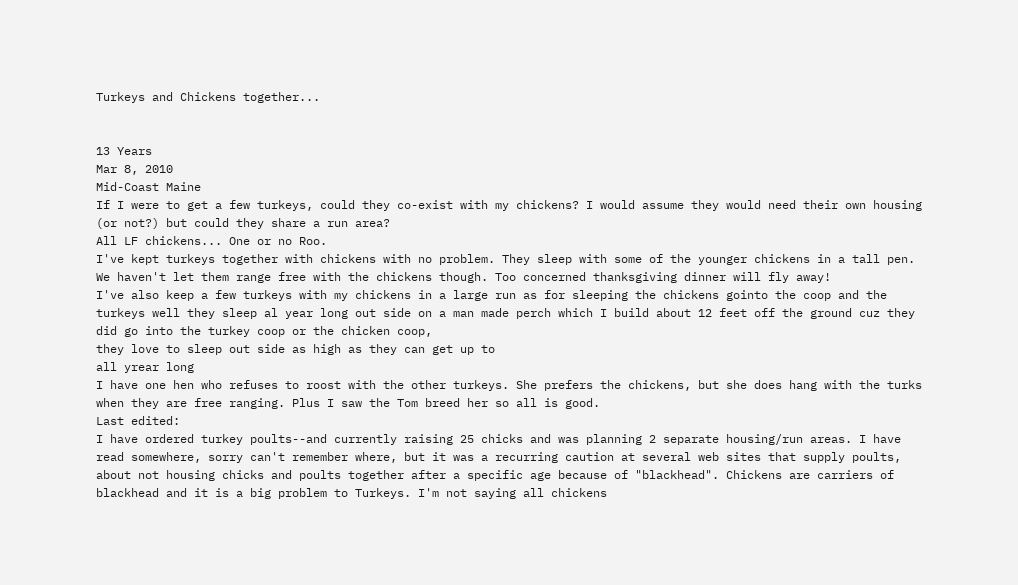Turkeys and Chickens together...


13 Years
Mar 8, 2010
Mid-Coast Maine
If I were to get a few turkeys, could they co-exist with my chickens? I would assume they would need their own housing (or not?) but could they share a run area?
All LF chickens... One or no Roo.
I've kept turkeys together with chickens with no problem. They sleep with some of the younger chickens in a tall pen. We haven't let them range free with the chickens though. Too concerned thanksgiving dinner will fly away!
I've also keep a few turkeys with my chickens in a large run as for sleeping the chickens gointo the coop and the turkeys well they sleep al year long out side on a man made perch which I build about 12 feet off the ground cuz they did go into the turkey coop or the chicken coop,
they love to sleep out side as high as they can get up to
all yrear long
I have one hen who refuses to roost with the other turkeys. She prefers the chickens, but she does hang with the turks when they are free ranging. Plus I saw the Tom breed her so all is good.
Last edited:
I have ordered turkey poults--and currently raising 25 chicks and was planning 2 separate housing/run areas. I have read somewhere, sorry can't remember where, but it was a recurring caution at several web sites that supply poults, about not housing chicks and poults together after a specific age because of "blackhead". Chickens are carriers of blackhead and it is a big problem to Turkeys. I'm not saying all chickens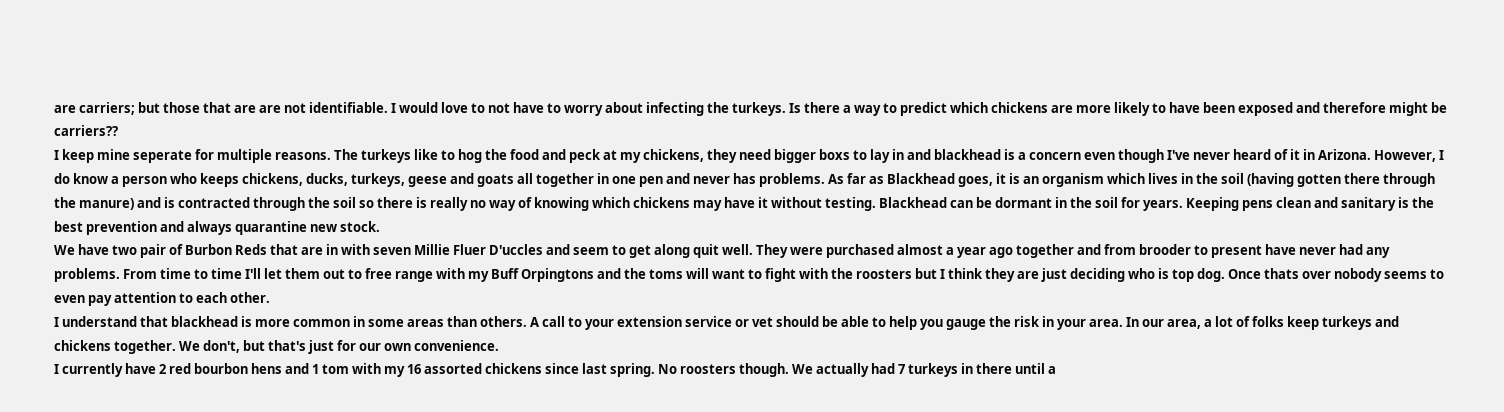are carriers; but those that are are not identifiable. I would love to not have to worry about infecting the turkeys. Is there a way to predict which chickens are more likely to have been exposed and therefore might be carriers??
I keep mine seperate for multiple reasons. The turkeys like to hog the food and peck at my chickens, they need bigger boxs to lay in and blackhead is a concern even though I've never heard of it in Arizona. However, I do know a person who keeps chickens, ducks, turkeys, geese and goats all together in one pen and never has problems. As far as Blackhead goes, it is an organism which lives in the soil (having gotten there through the manure) and is contracted through the soil so there is really no way of knowing which chickens may have it without testing. Blackhead can be dormant in the soil for years. Keeping pens clean and sanitary is the best prevention and always quarantine new stock.
We have two pair of Burbon Reds that are in with seven Millie Fluer D'uccles and seem to get along quit well. They were purchased almost a year ago together and from brooder to present have never had any problems. From time to time I'll let them out to free range with my Buff Orpingtons and the toms will want to fight with the roosters but I think they are just deciding who is top dog. Once thats over nobody seems to even pay attention to each other.
I understand that blackhead is more common in some areas than others. A call to your extension service or vet should be able to help you gauge the risk in your area. In our area, a lot of folks keep turkeys and chickens together. We don't, but that's just for our own convenience.
I currently have 2 red bourbon hens and 1 tom with my 16 assorted chickens since last spring. No roosters though. We actually had 7 turkeys in there until a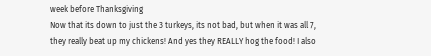week before Thanksgiving
Now that its down to just the 3 turkeys, its not bad, but when it was all 7, they really beat up my chickens! And yes they REALLY hog the food! I also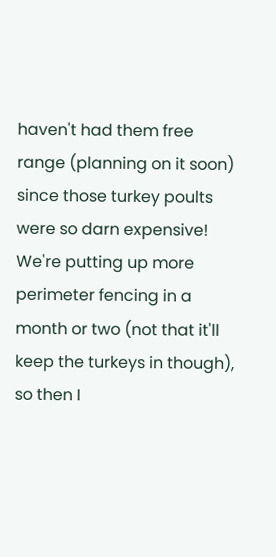haven't had them free range (planning on it soon) since those turkey poults were so darn expensive! We're putting up more perimeter fencing in a month or two (not that it'll keep the turkeys in though), so then I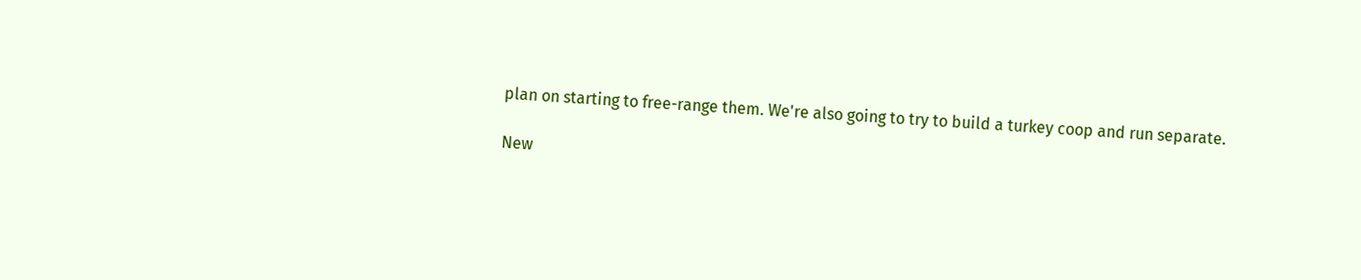plan on starting to free-range them. We're also going to try to build a turkey coop and run separate.

New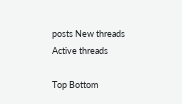posts New threads Active threads

Top Bottom